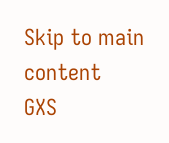Skip to main content
GXS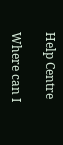Help Centre

Where can I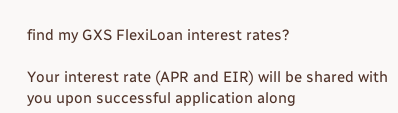find my GXS FlexiLoan interest rates?

Your interest rate (APR and EIR) will be shared with you upon successful application along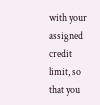with your assigned credit limit, so that you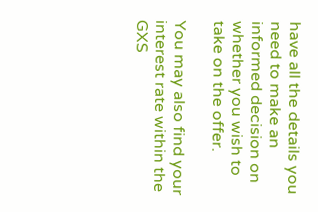have all the details you need to make an informed decision on whether you wish to take on the offer.

You may also find your interest rate within the GXS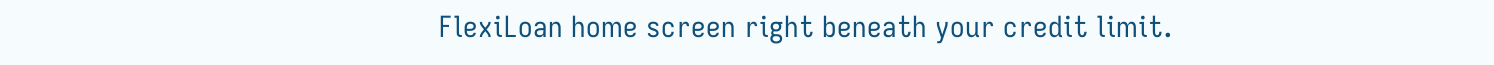FlexiLoan home screen right beneath your credit limit.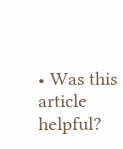• Was this article helpful?